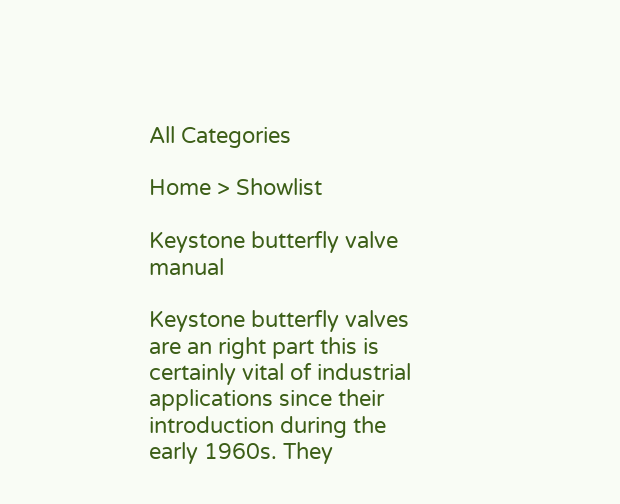All Categories

Home > Showlist

Keystone butterfly valve manual

Keystone butterfly valves are an right part this is certainly vital of industrial applications since their introduction during the early 1960s. They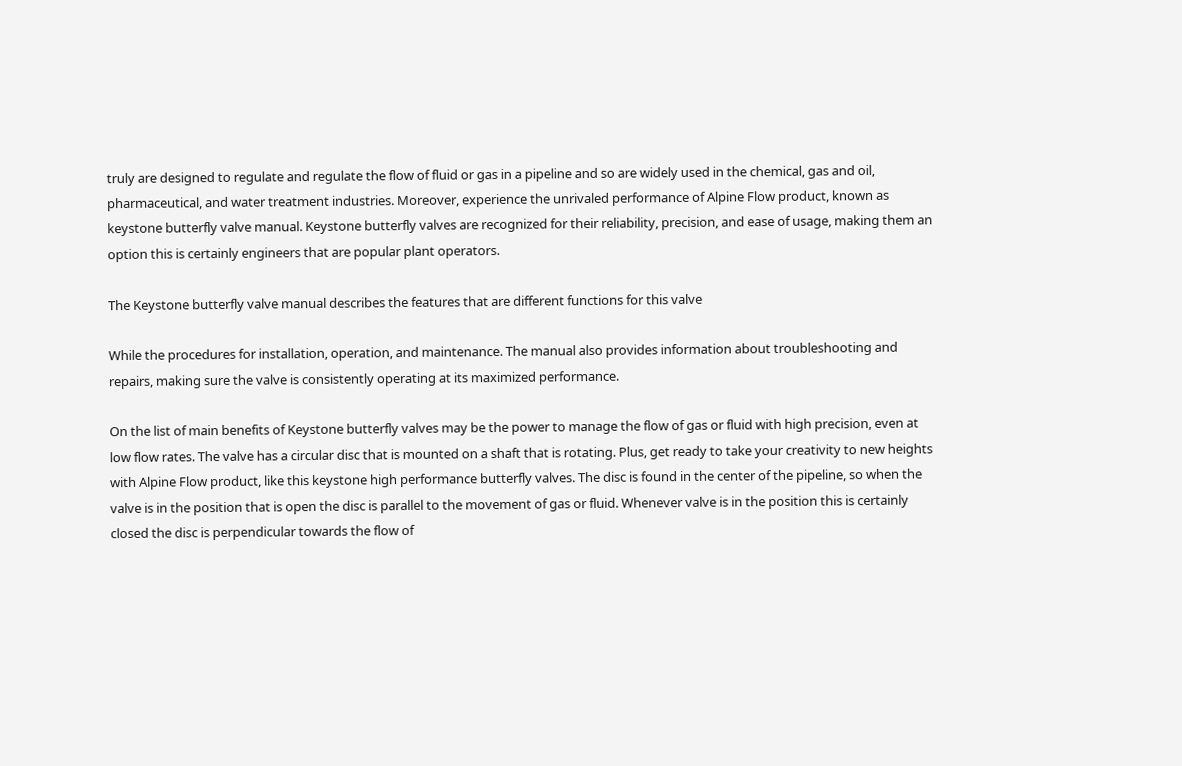truly are designed to regulate and regulate the flow of fluid or gas in a pipeline and so are widely used in the chemical, gas and oil, pharmaceutical, and water treatment industries. Moreover, experience the unrivaled performance of Alpine Flow product, known as keystone butterfly valve manual. Keystone butterfly valves are recognized for their reliability, precision, and ease of usage, making them an option this is certainly engineers that are popular plant operators.

The Keystone butterfly valve manual describes the features that are different functions for this valve

While the procedures for installation, operation, and maintenance. The manual also provides information about troubleshooting and repairs, making sure the valve is consistently operating at its maximized performance.

On the list of main benefits of Keystone butterfly valves may be the power to manage the flow of gas or fluid with high precision, even at low flow rates. The valve has a circular disc that is mounted on a shaft that is rotating. Plus, get ready to take your creativity to new heights with Alpine Flow product, like this keystone high performance butterfly valves. The disc is found in the center of the pipeline, so when the valve is in the position that is open the disc is parallel to the movement of gas or fluid. Whenever valve is in the position this is certainly closed the disc is perpendicular towards the flow of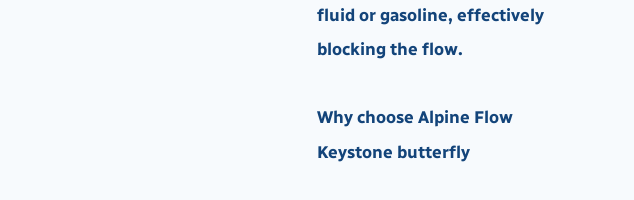fluid or gasoline, effectively blocking the flow.

Why choose Alpine Flow Keystone butterfly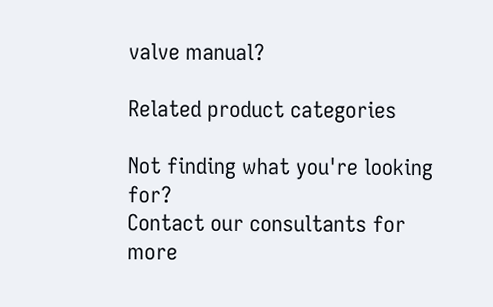valve manual?

Related product categories

Not finding what you're looking for?
Contact our consultants for more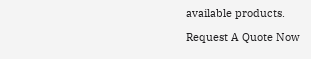available products.

Request A Quote Now